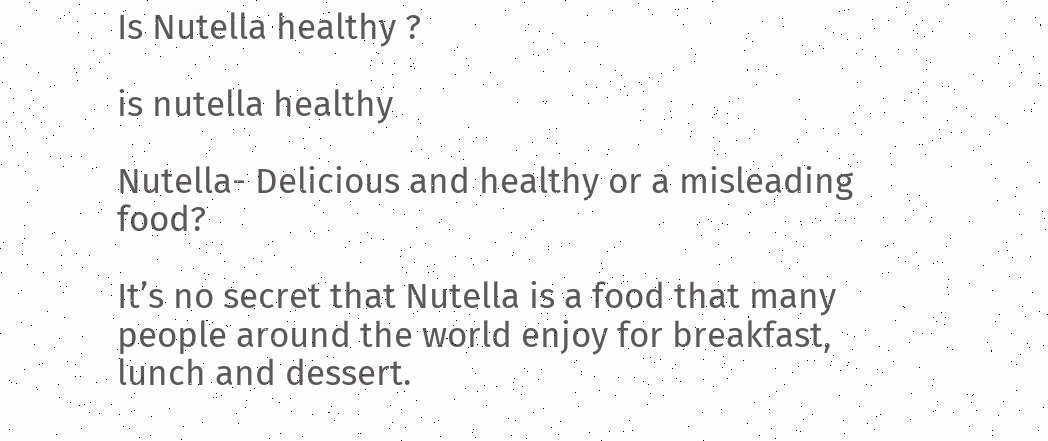Is Nutella healthy ?

is nutella healthy

Nutella- Delicious and healthy or a misleading food?

It’s no secret that Nutella is a food that many people around the world enjoy for breakfast, lunch and dessert.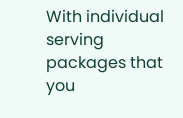With individual serving packages that you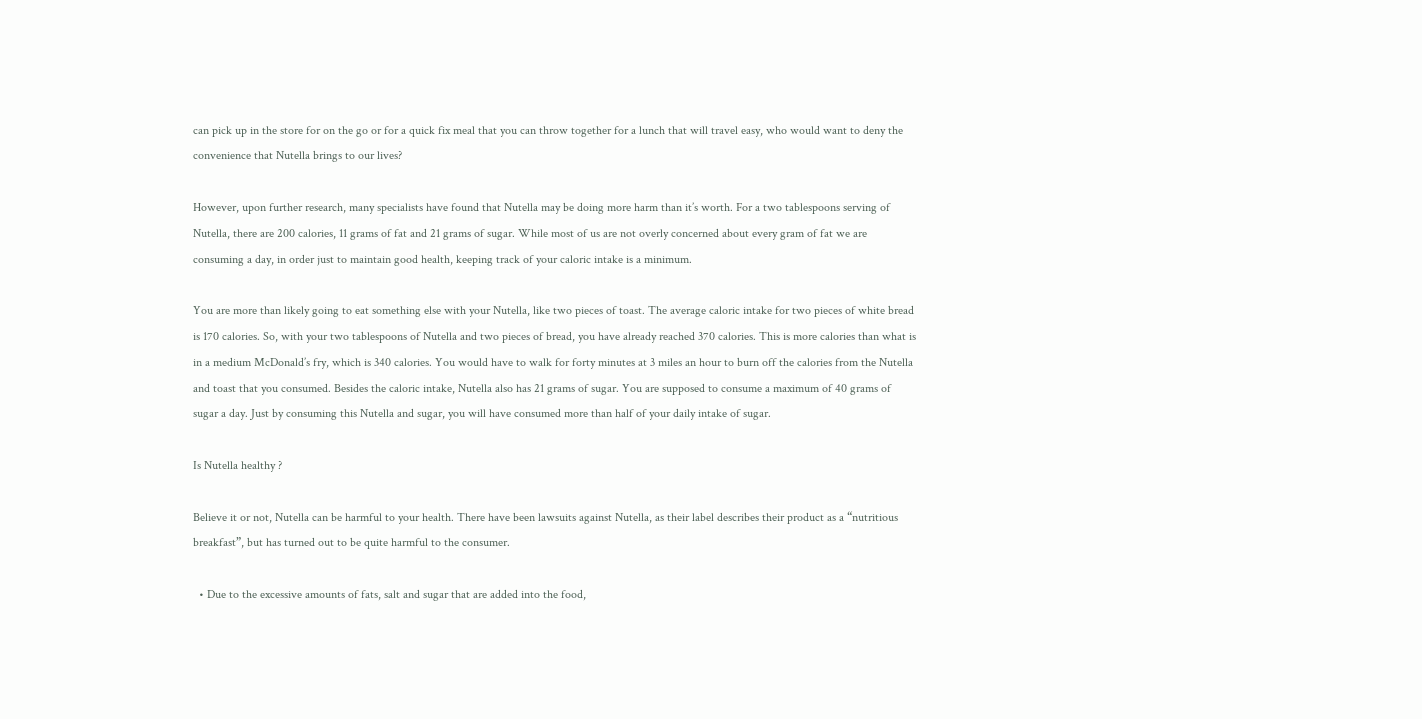can pick up in the store for on the go or for a quick fix meal that you can throw together for a lunch that will travel easy, who would want to deny the convenience that Nutella brings to our lives?

However, upon further research, many specialists have found that Nutella may be doing more harm than it’s worth. For a two tablespoons serving of Nutella, there are 200 calories, 11 grams of fat and 21 grams of sugar. While most of us are not overly concerned about every gram of fat we are consuming a day, in order just to maintain good health, keeping track of your caloric intake is a minimum.

You are more than likely going to eat something else with your Nutella, like two pieces of toast. The average caloric intake for two pieces of white bread is 170 calories. So, with your two tablespoons of Nutella and two pieces of bread, you have already reached 370 calories. This is more calories than what is in a medium McDonald’s fry, which is 340 calories. You would have to walk for forty minutes at 3 miles an hour to burn off the calories from the Nutella and toast that you consumed. Besides the caloric intake, Nutella also has 21 grams of sugar. You are supposed to consume a maximum of 40 grams of sugar a day. Just by consuming this Nutella and sugar, you will have consumed more than half of your daily intake of sugar.

Is Nutella healthy ?

Believe it or not, Nutella can be harmful to your health. There have been lawsuits against Nutella, as their label describes their product as a “nutritious breakfast”, but has turned out to be quite harmful to the consumer.

  • Due to the excessive amounts of fats, salt and sugar that are added into the food,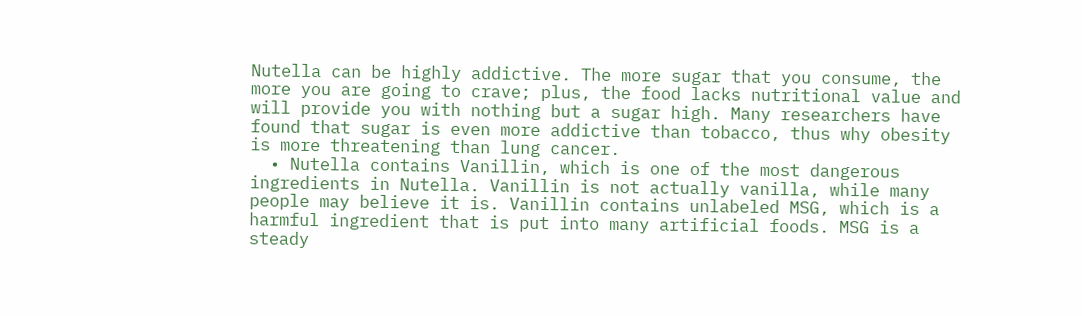Nutella can be highly addictive. The more sugar that you consume, the more you are going to crave; plus, the food lacks nutritional value and will provide you with nothing but a sugar high. Many researchers have found that sugar is even more addictive than tobacco, thus why obesity is more threatening than lung cancer.
  • Nutella contains Vanillin, which is one of the most dangerous ingredients in Nutella. Vanillin is not actually vanilla, while many people may believe it is. Vanillin contains unlabeled MSG, which is a harmful ingredient that is put into many artificial foods. MSG is a steady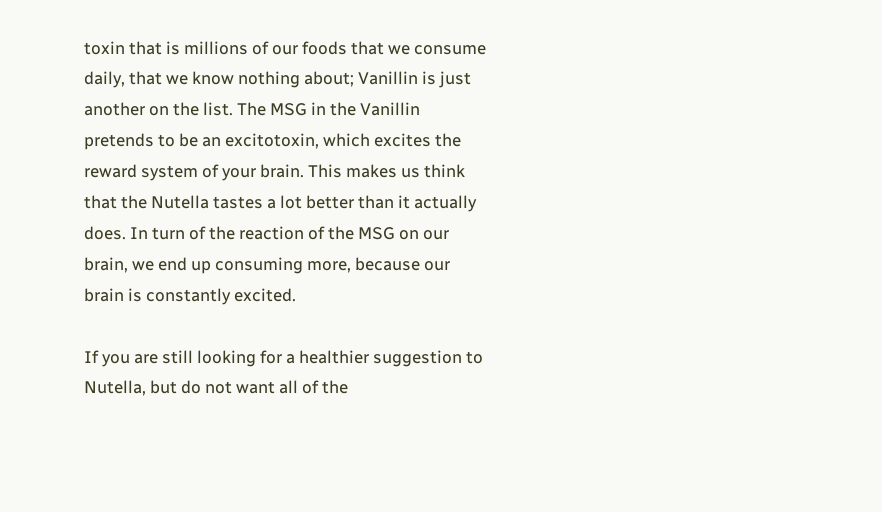toxin that is millions of our foods that we consume daily, that we know nothing about; Vanillin is just another on the list. The MSG in the Vanillin pretends to be an excitotoxin, which excites the reward system of your brain. This makes us think that the Nutella tastes a lot better than it actually does. In turn of the reaction of the MSG on our brain, we end up consuming more, because our brain is constantly excited.

If you are still looking for a healthier suggestion to Nutella, but do not want all of the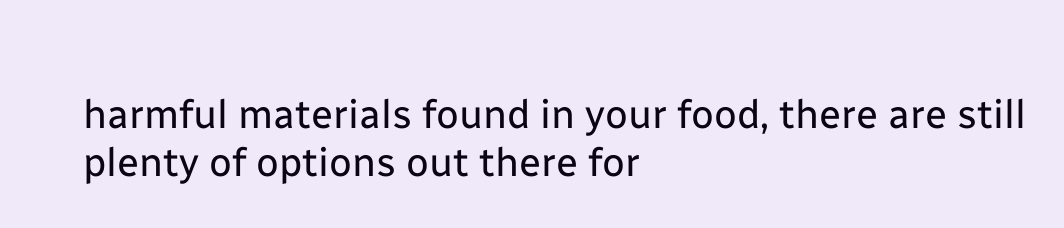harmful materials found in your food, there are still plenty of options out there for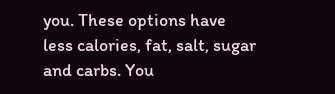you. These options have less calories, fat, salt, sugar and carbs. You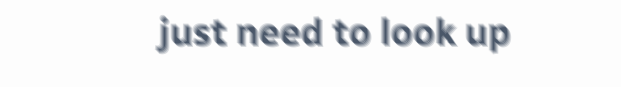just need to look up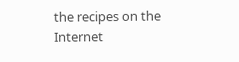the recipes on the Internet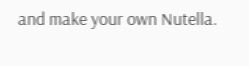and make your own Nutella.